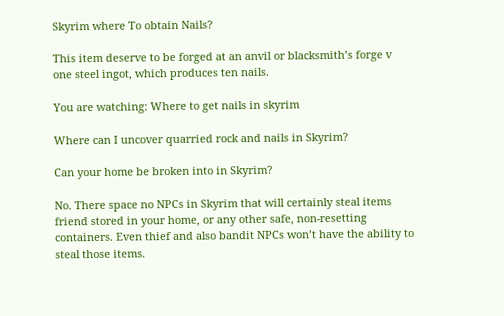Skyrim where To obtain Nails?

This item deserve to be forged at an anvil or blacksmith’s forge v one steel ingot, which produces ten nails.

You are watching: Where to get nails in skyrim

Where can I uncover quarried rock and nails in Skyrim?

Can your home be broken into in Skyrim?

No. There space no NPCs in Skyrim that will certainly steal items friend stored in your home, or any other safe, non-resetting containers. Even thief and also bandit NPCs won’t have the ability to steal those items.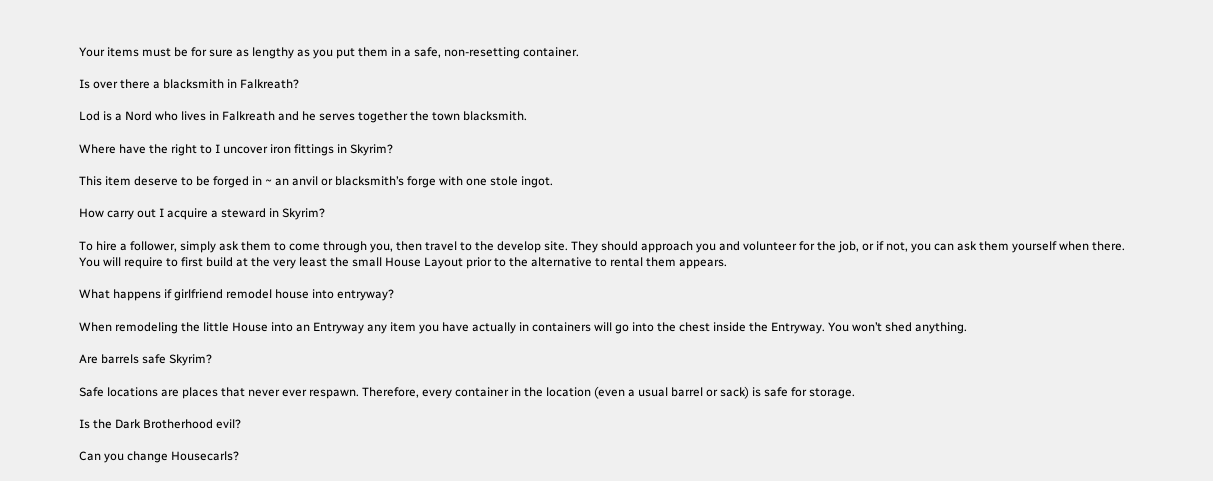Your items must be for sure as lengthy as you put them in a safe, non-resetting container.

Is over there a blacksmith in Falkreath?

Lod is a Nord who lives in Falkreath and he serves together the town blacksmith.

Where have the right to I uncover iron fittings in Skyrim?

This item deserve to be forged in ~ an anvil or blacksmith’s forge with one stole ingot.

How carry out I acquire a steward in Skyrim?

To hire a follower, simply ask them to come through you, then travel to the develop site. They should approach you and volunteer for the job, or if not, you can ask them yourself when there. You will require to first build at the very least the small House Layout prior to the alternative to rental them appears.

What happens if girlfriend remodel house into entryway?

When remodeling the little House into an Entryway any item you have actually in containers will go into the chest inside the Entryway. You won’t shed anything.

Are barrels safe Skyrim?

Safe locations are places that never ever respawn. Therefore, every container in the location (even a usual barrel or sack) is safe for storage.

Is the Dark Brotherhood evil?

Can you change Housecarls?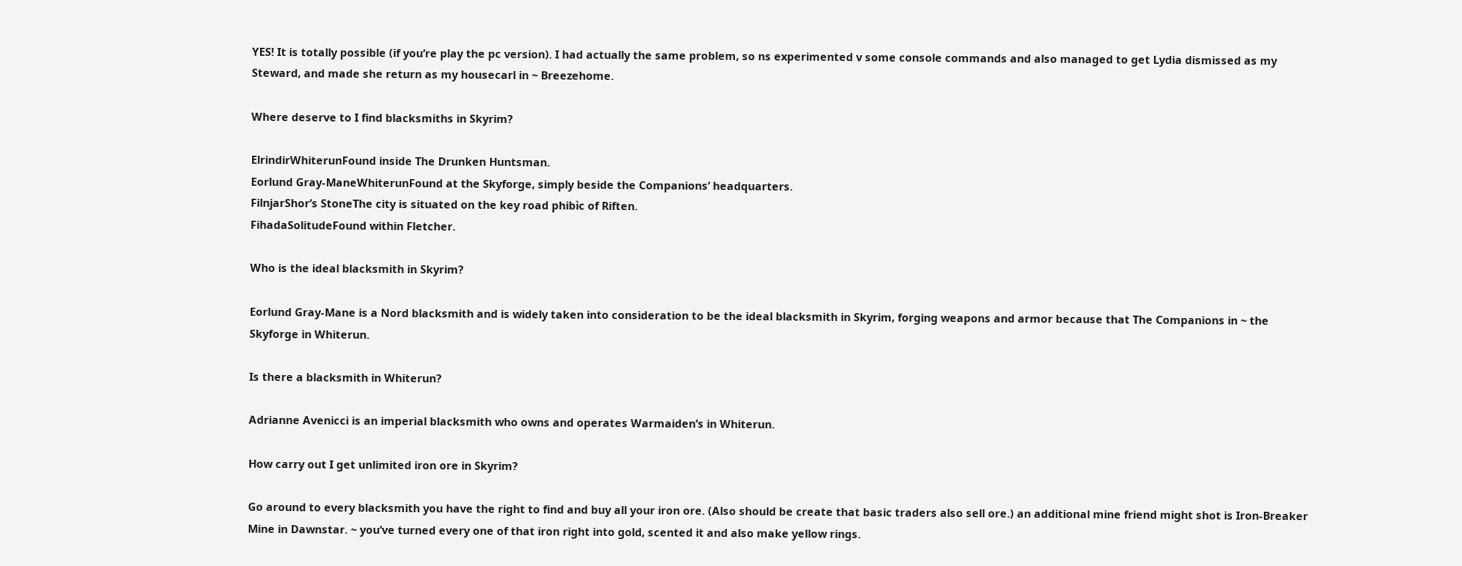YES! It is totally possible (if you’re play the pc version). I had actually the same problem, so ns experimented v some console commands and also managed to get Lydia dismissed as my Steward, and made she return as my housecarl in ~ Breezehome.

Where deserve to I find blacksmiths in Skyrim?

ElrindirWhiterunFound inside The Drunken Huntsman.
Eorlund Gray-ManeWhiterunFound at the Skyforge, simply beside the Companions’ headquarters.
FilnjarShor’s StoneThe city is situated on the key road phibìc of Riften.
FihadaSolitudeFound within Fletcher.

Who is the ideal blacksmith in Skyrim?

Eorlund Gray-Mane is a Nord blacksmith and is widely taken into consideration to be the ideal blacksmith in Skyrim, forging weapons and armor because that The Companions in ~ the Skyforge in Whiterun.

Is there a blacksmith in Whiterun?

Adrianne Avenicci is an imperial blacksmith who owns and operates Warmaiden’s in Whiterun.

How carry out I get unlimited iron ore in Skyrim?

Go around to every blacksmith you have the right to find and buy all your iron ore. (Also should be create that basic traders also sell ore.) an additional mine friend might shot is Iron-Breaker Mine in Dawnstar. ~ you’ve turned every one of that iron right into gold, scented it and also make yellow rings.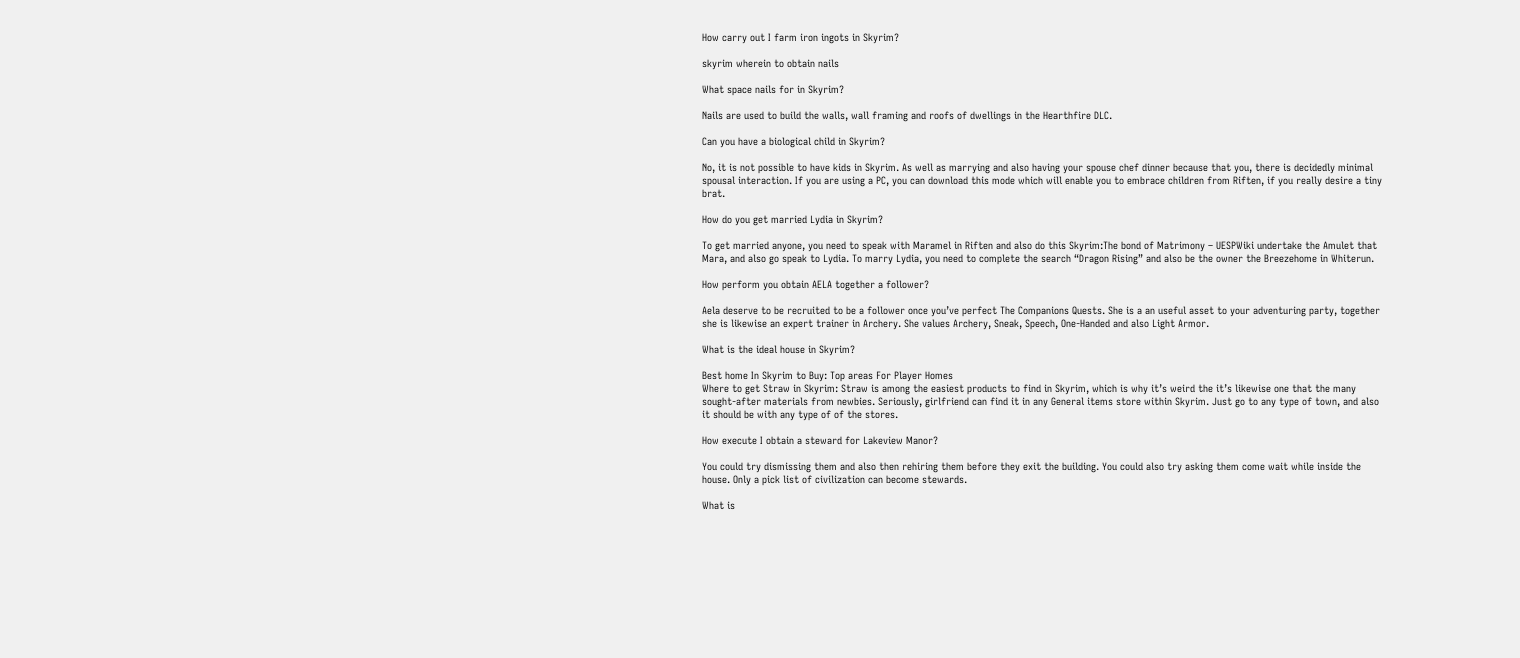How carry out I farm iron ingots in Skyrim?

skyrim wherein to obtain nails

What space nails for in Skyrim?

Nails are used to build the walls, wall framing and roofs of dwellings in the Hearthfire DLC.

Can you have a biological child in Skyrim?

No, it is not possible to have kids in Skyrim. As well as marrying and also having your spouse chef dinner because that you, there is decidedly minimal spousal interaction. If you are using a PC, you can download this mode which will enable you to embrace children from Riften, if you really desire a tiny brat.

How do you get married Lydia in Skyrim?

To get married anyone, you need to speak with Maramel in Riften and also do this Skyrim:The bond of Matrimony – UESPWiki undertake the Amulet that Mara, and also go speak to Lydia. To marry Lydia, you need to complete the search “Dragon Rising” and also be the owner the Breezehome in Whiterun.

How perform you obtain AELA together a follower?

Aela deserve to be recruited to be a follower once you’ve perfect The Companions Quests. She is a an useful asset to your adventuring party, together she is likewise an expert trainer in Archery. She values Archery, Sneak, Speech, One-Handed and also Light Armor.

What is the ideal house in Skyrim?

Best home In Skyrim to Buy: Top areas For Player Homes
Where to get Straw in Skyrim: Straw is among the easiest products to find in Skyrim, which is why it’s weird the it’s likewise one that the many sought-after materials from newbies. Seriously, girlfriend can find it in any General items store within Skyrim. Just go to any type of town, and also it should be with any type of of the stores.

How execute I obtain a steward for Lakeview Manor?

You could try dismissing them and also then rehiring them before they exit the building. You could also try asking them come wait while inside the house. Only a pick list of civilization can become stewards.

What is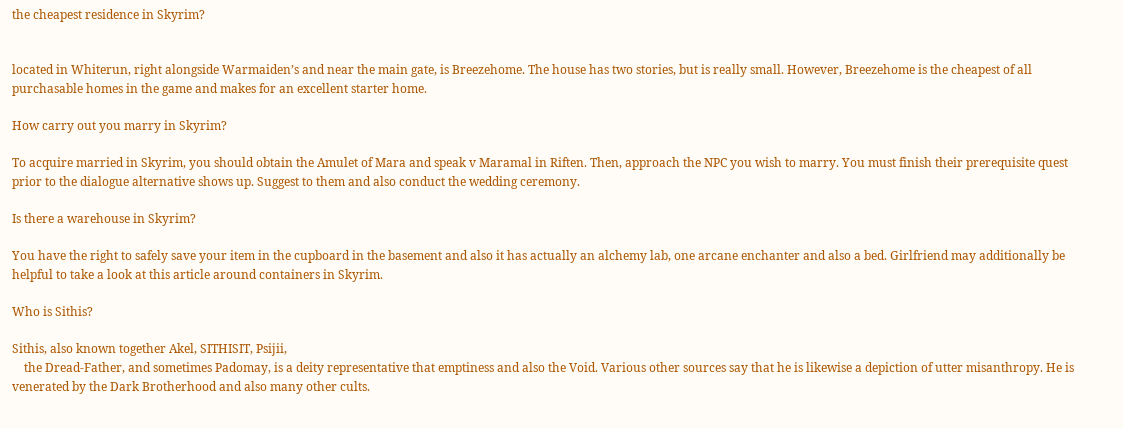the cheapest residence in Skyrim?


located in Whiterun, right alongside Warmaiden’s and near the main gate, is Breezehome. The house has two stories, but is really small. However, Breezehome is the cheapest of all purchasable homes in the game and makes for an excellent starter home.

How carry out you marry in Skyrim?

To acquire married in Skyrim, you should obtain the Amulet of Mara and speak v Maramal in Riften. Then, approach the NPC you wish to marry. You must finish their prerequisite quest prior to the dialogue alternative shows up. Suggest to them and also conduct the wedding ceremony.

Is there a warehouse in Skyrim?

You have the right to safely save your item in the cupboard in the basement and also it has actually an alchemy lab, one arcane enchanter and also a bed. Girlfriend may additionally be helpful to take a look at this article around containers in Skyrim.

Who is Sithis?

Sithis, also known together Akel, SITHISIT, Psijii,
    the Dread-Father, and sometimes Padomay, is a deity representative that emptiness and also the Void. Various other sources say that he is likewise a depiction of utter misanthropy. He is venerated by the Dark Brotherhood and also many other cults.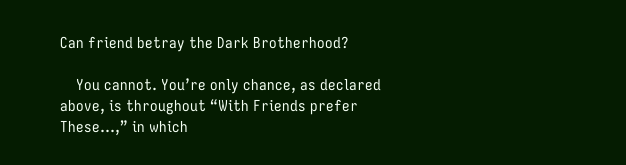Can friend betray the Dark Brotherhood?

    You cannot. You’re only chance, as declared above, is throughout “With Friends prefer These…,” in which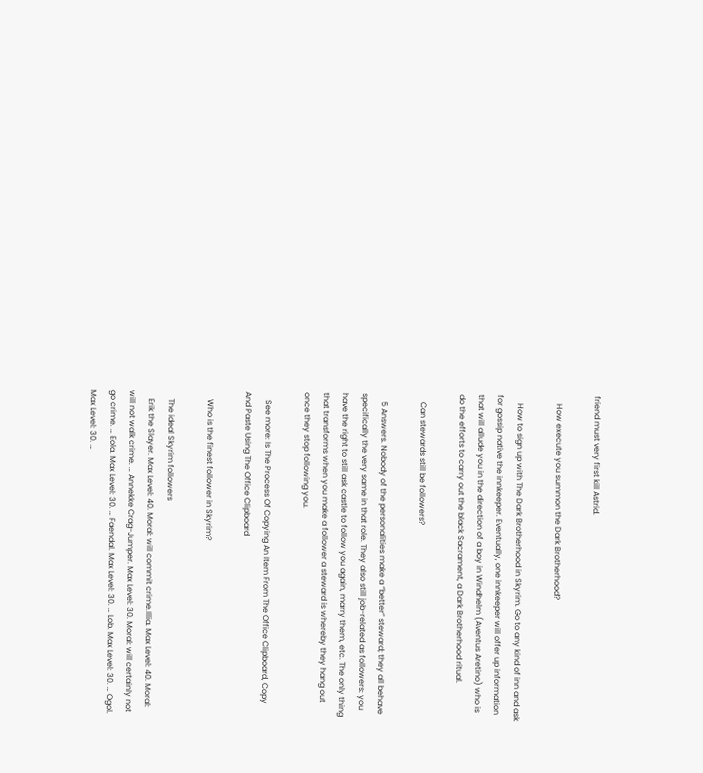friend must very first kill Astrid.

    How execute you summon the Dark Brotherhood?

    How to sign up with The Dark Brotherhood in Skyrim. Go to any kind of inn and ask for gossip native the innkeeper. Eventually, one innkeeper will offer up information that will allude you in the direction of a boy in Windhelm (Aventus Aretino) who is do the efforts to carry out the black Sacrament, a Dark Brotherhood ritual.

    Can stewards still be followers?

    5 Answers. Nobody of the personalities make a “better” steward; they all behave specifically the very same in that role. They also still job-related as followers: you have the right to still ask castle to follow you again, marry them, etc. The only thing that transforms when you make a follower a steward is whereby they hang out once they stop following you.

    See more: Is The Process Of Copying An Item From The Office Clipboard, Copy And Paste Using The Office Clipboard

    Who is the finest follower in Skyrim?

    The ideal Skyrim followers
    Erik the Slayer. Max Level: 40. Moral: will commit crime.Illia. Max Level: 40. Moral: will not walk crime. … Annekke Crag-Jumper. Max Level: 30. Moral: will certainly not go crime. … Eola. Max Level: 30. … Faendal. Max Level: 30. … Lob. Max Level: 30. … Ogol. Max Level: 30. …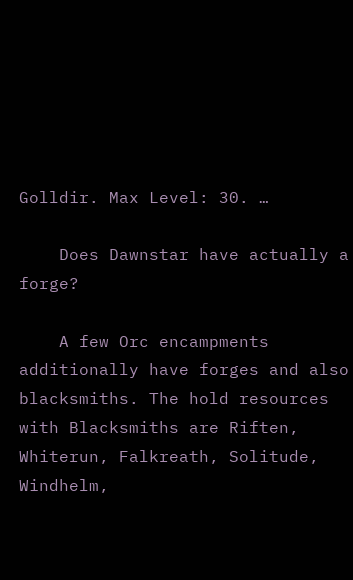Golldir. Max Level: 30. …

    Does Dawnstar have actually a forge?

    A few Orc encampments additionally have forges and also blacksmiths. The hold resources with Blacksmiths are Riften, Whiterun, Falkreath, Solitude, Windhelm,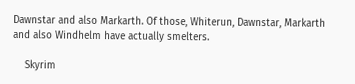Dawnstar and also Markarth. Of those, Whiterun, Dawnstar, Markarth and also Windhelm have actually smelters.

    Skyrim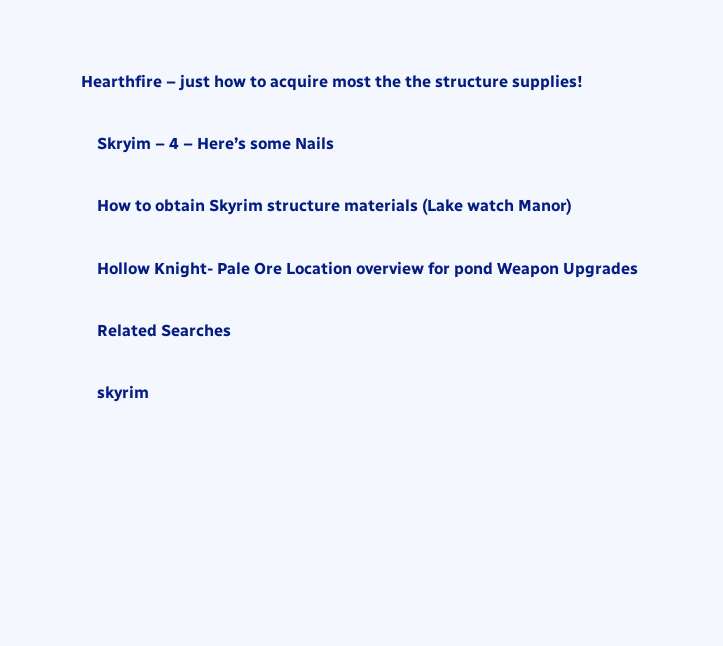Hearthfire – just how to acquire most the the structure supplies!

    Skryim – 4 – Here’s some Nails

    How to obtain Skyrim structure materials (Lake watch Manor)

    Hollow Knight- Pale Ore Location overview for pond Weapon Upgrades

    Related Searches

    skyrim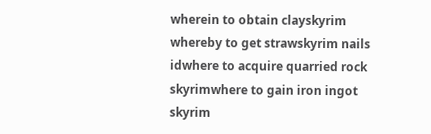wherein to obtain clayskyrim whereby to get strawskyrim nails idwhere to acquire quarried rock skyrimwhere to gain iron ingot skyrim